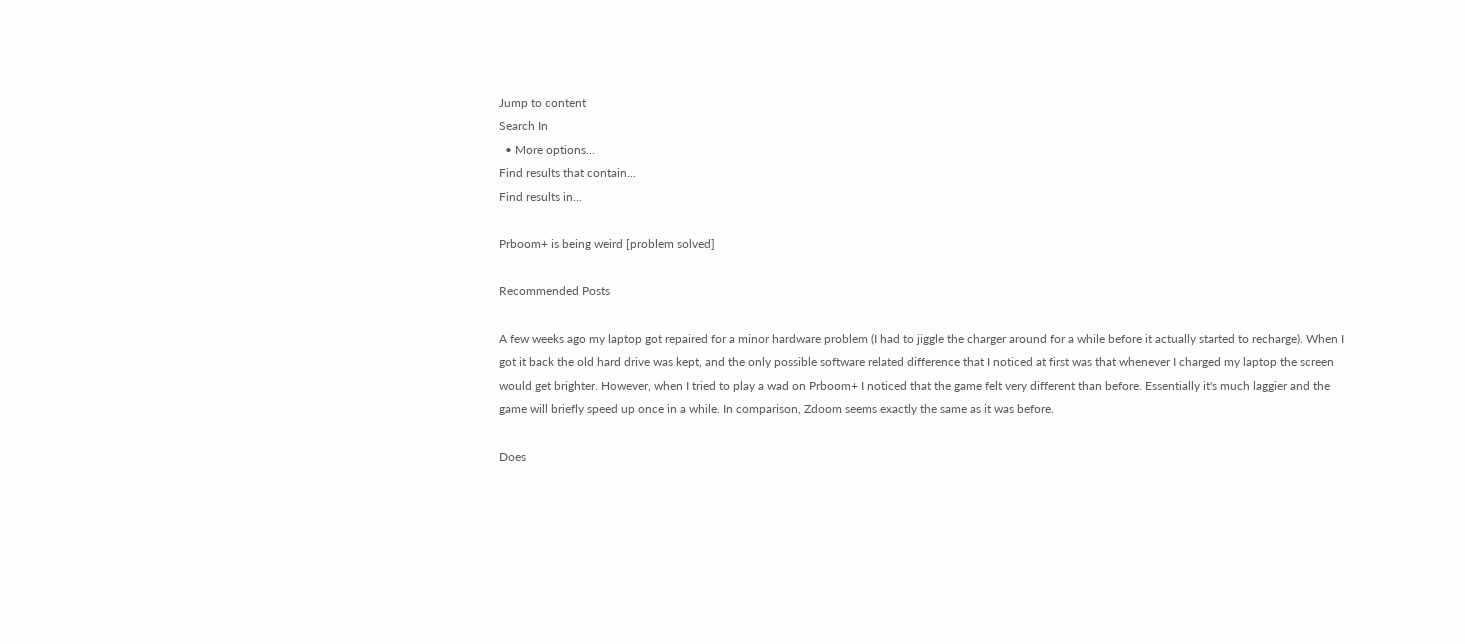Jump to content
Search In
  • More options...
Find results that contain...
Find results in...

Prboom+ is being weird [problem solved]

Recommended Posts

A few weeks ago my laptop got repaired for a minor hardware problem (I had to jiggle the charger around for a while before it actually started to recharge). When I got it back the old hard drive was kept, and the only possible software related difference that I noticed at first was that whenever I charged my laptop the screen would get brighter. However, when I tried to play a wad on Prboom+ I noticed that the game felt very different than before. Essentially it's much laggier and the game will briefly speed up once in a while. In comparison, Zdoom seems exactly the same as it was before.

Does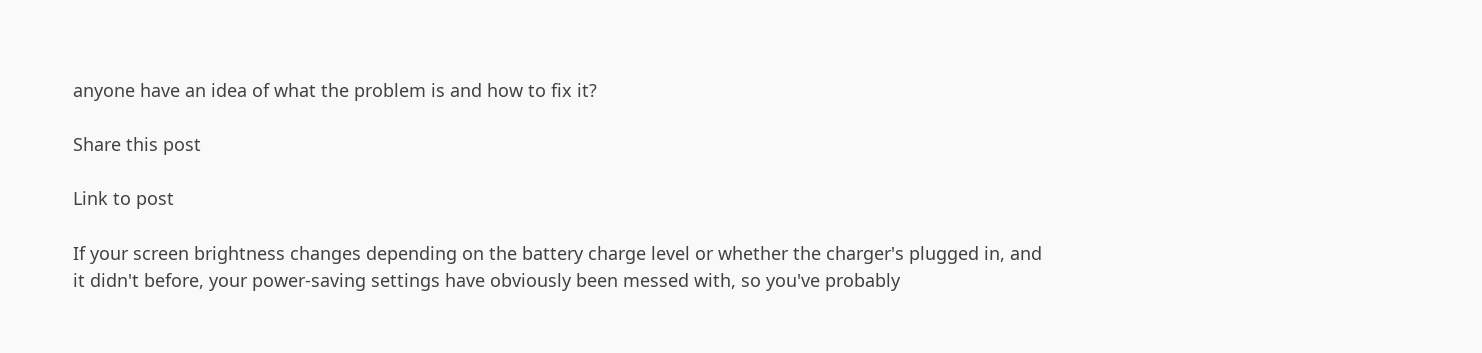anyone have an idea of what the problem is and how to fix it?

Share this post

Link to post

If your screen brightness changes depending on the battery charge level or whether the charger's plugged in, and it didn't before, your power-saving settings have obviously been messed with, so you've probably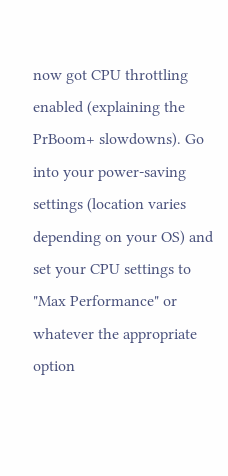now got CPU throttling enabled (explaining the PrBoom+ slowdowns). Go into your power-saving settings (location varies depending on your OS) and set your CPU settings to "Max Performance" or whatever the appropriate option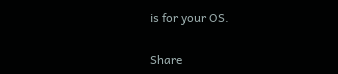is for your OS.

Share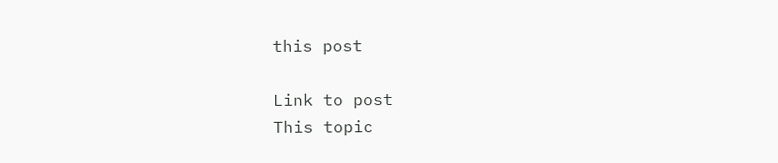this post

Link to post
This topic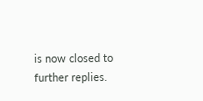is now closed to further replies.